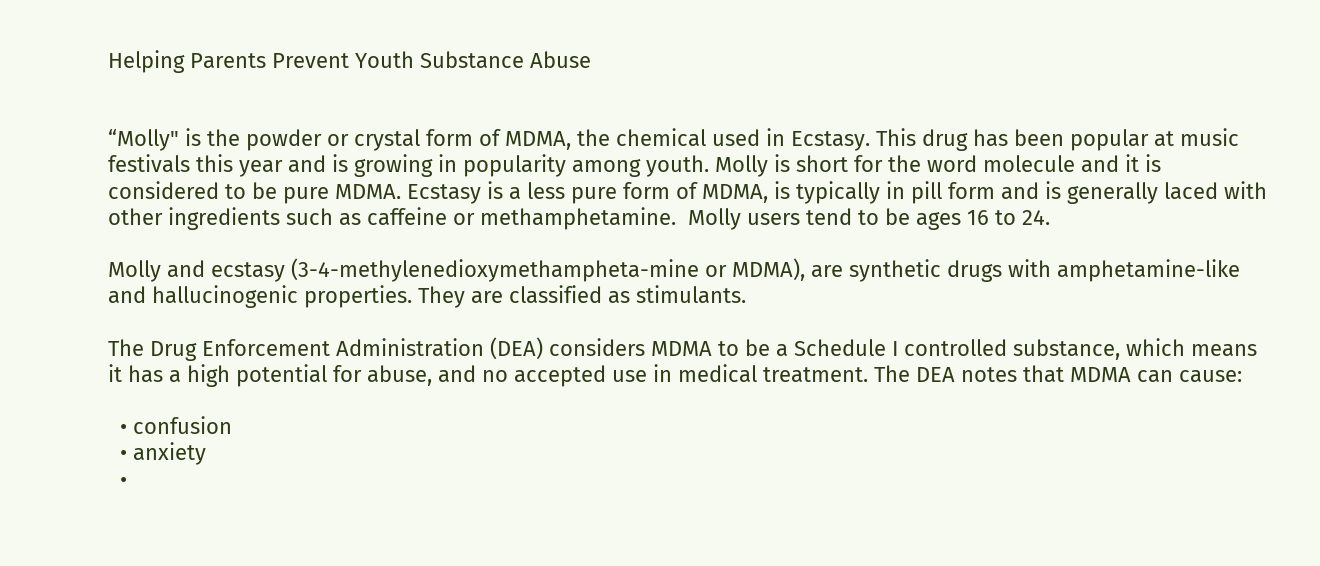Helping Parents Prevent Youth Substance Abuse


“Molly" is the powder or crystal form of MDMA, the chemical used in Ecstasy. This drug has been popular at music festivals this year and is growing in popularity among youth. Molly is short for the word molecule and it is considered to be pure MDMA. Ecstasy is a less pure form of MDMA, is typically in pill form and is generally laced with other ingredients such as caffeine or methamphetamine.  Molly users tend to be ages 16 to 24.

Molly and ecstasy (3-4-methylenedioxymethampheta-mine or MDMA), are synthetic drugs with amphetamine-like and hallucinogenic properties. They are classified as stimulants.

The Drug Enforcement Administration (DEA) considers MDMA to be a Schedule I controlled substance, which means it has a high potential for abuse, and no accepted use in medical treatment. The DEA notes that MDMA can cause:

  • confusion
  • anxiety
  •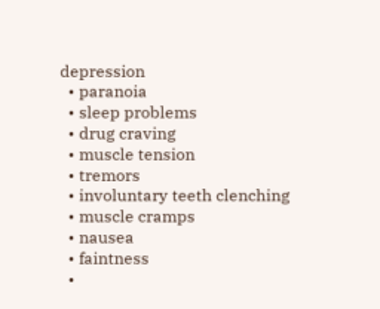depression
  • paranoia
  • sleep problems
  • drug craving
  • muscle tension
  • tremors
  • involuntary teeth clenching
  • muscle cramps
  • nausea
  • faintness
  •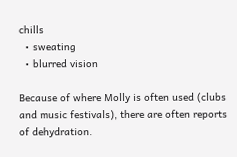chills
  • sweating
  • blurred vision

Because of where Molly is often used (clubs and music festivals), there are often reports of dehydration.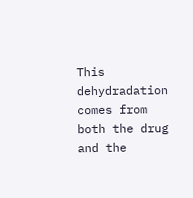This dehydradation comes from both the drug and the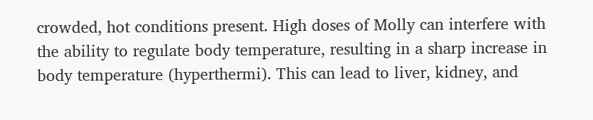crowded, hot conditions present. High doses of Molly can interfere with the ability to regulate body temperature, resulting in a sharp increase in body temperature (hyperthermi). This can lead to liver, kidney, and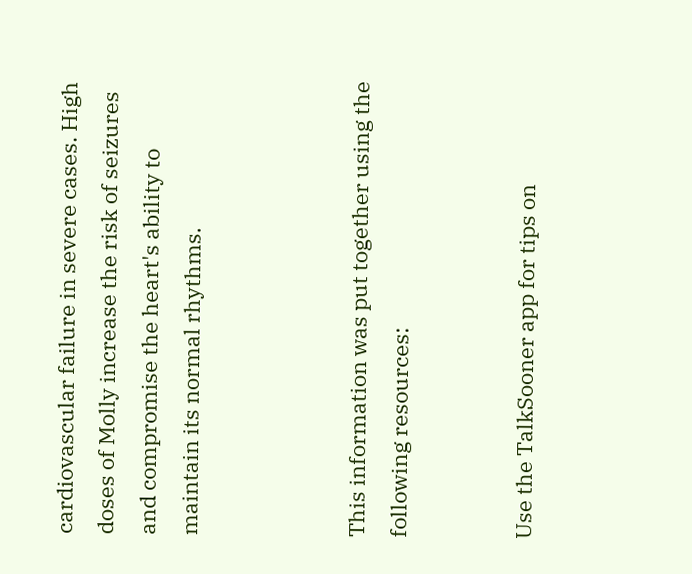cardiovascular failure in severe cases. High doses of Molly increase the risk of seizures and compromise the heart's ability to maintain its normal rhythms.



This information was put together using the following resources:


Use the TalkSooner app for tips on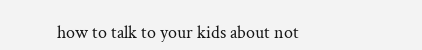how to talk to your kids about not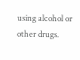using alcohol or other drugs.